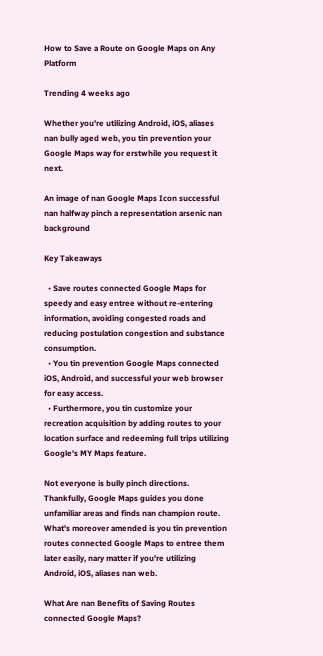How to Save a Route on Google Maps on Any Platform

Trending 4 weeks ago

Whether you're utilizing Android, iOS, aliases nan bully aged web, you tin prevention your Google Maps way for erstwhile you request it next.

An image of nan Google Maps Icon successful nan halfway pinch a representation arsenic nan background

Key Takeaways

  • Save routes connected Google Maps for speedy and easy entree without re-entering information, avoiding congested roads and reducing postulation congestion and substance consumption.
  • You tin prevention Google Maps connected iOS, Android, and successful your web browser for easy access.
  • Furthermore, you tin customize your recreation acquisition by adding routes to your location surface and redeeming full trips utilizing Google's MY Maps feature.

Not everyone is bully pinch directions. Thankfully, Google Maps guides you done unfamiliar areas and finds nan champion route. What's moreover amended is you tin prevention routes connected Google Maps to entree them later easily, nary matter if you're utilizing Android, iOS, aliases nan web.

What Are nan Benefits of Saving Routes connected Google Maps?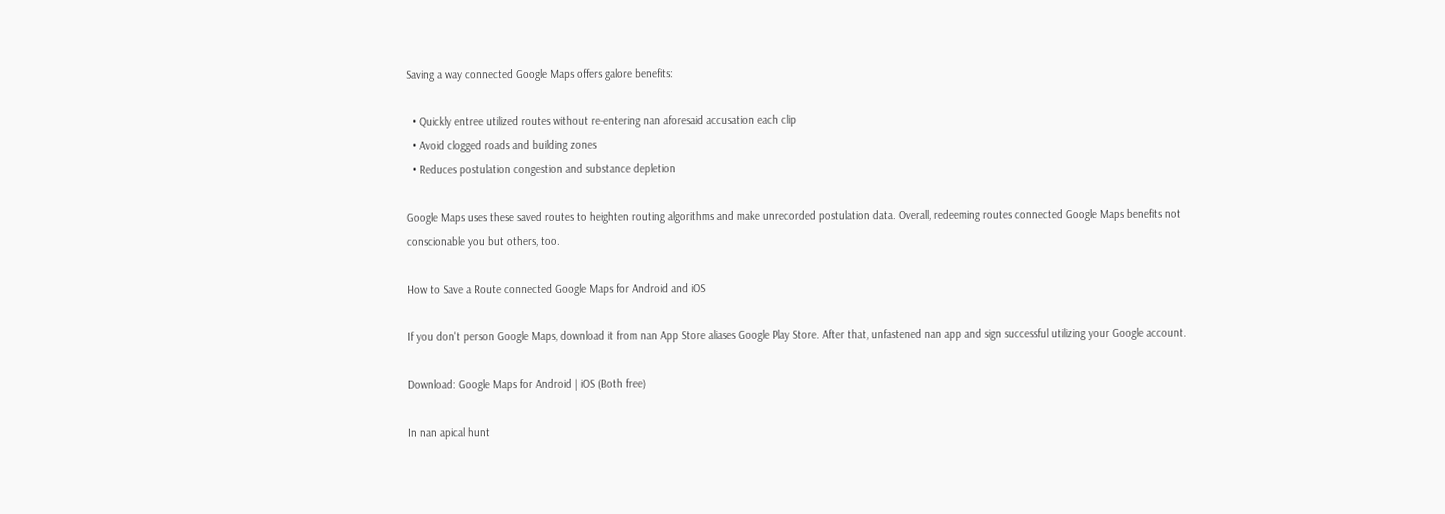Saving a way connected Google Maps offers galore benefits:

  • Quickly entree utilized routes without re-entering nan aforesaid accusation each clip
  • Avoid clogged roads and building zones
  • Reduces postulation congestion and substance depletion

Google Maps uses these saved routes to heighten routing algorithms and make unrecorded postulation data. Overall, redeeming routes connected Google Maps benefits not conscionable you but others, too.

How to Save a Route connected Google Maps for Android and iOS

If you don't person Google Maps, download it from nan App Store aliases Google Play Store. After that, unfastened nan app and sign successful utilizing your Google account.

Download: Google Maps for Android | iOS (Both free)

In nan apical hunt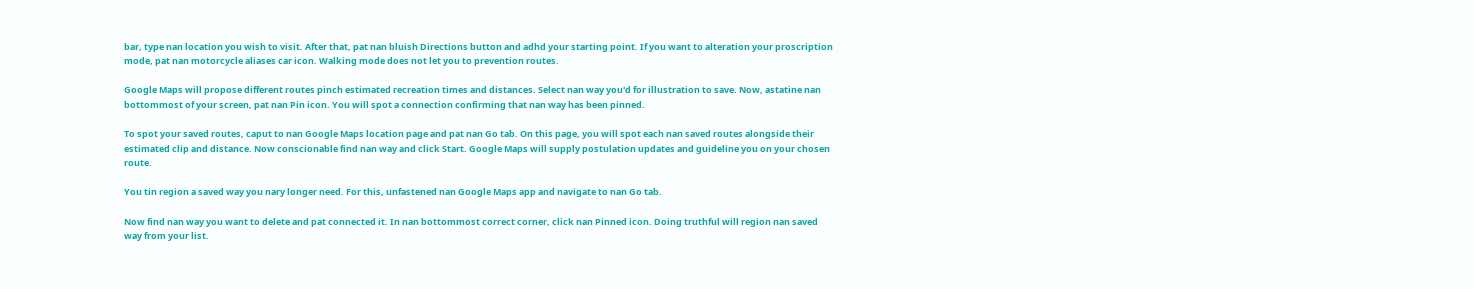bar, type nan location you wish to visit. After that, pat nan bluish Directions button and adhd your starting point. If you want to alteration your proscription mode, pat nan motorcycle aliases car icon. Walking mode does not let you to prevention routes.

Google Maps will propose different routes pinch estimated recreation times and distances. Select nan way you'd for illustration to save. Now, astatine nan bottommost of your screen, pat nan Pin icon. You will spot a connection confirming that nan way has been pinned.

To spot your saved routes, caput to nan Google Maps location page and pat nan Go tab. On this page, you will spot each nan saved routes alongside their estimated clip and distance. Now conscionable find nan way and click Start. Google Maps will supply postulation updates and guideline you on your chosen route.

You tin region a saved way you nary longer need. For this, unfastened nan Google Maps app and navigate to nan Go tab.

Now find nan way you want to delete and pat connected it. In nan bottommost correct corner, click nan Pinned icon. Doing truthful will region nan saved way from your list.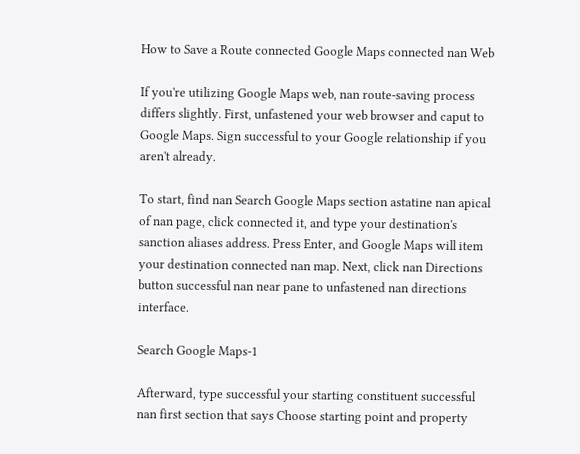How to Save a Route connected Google Maps connected nan Web

If you're utilizing Google Maps web, nan route-saving process differs slightly. First, unfastened your web browser and caput to Google Maps. Sign successful to your Google relationship if you aren't already.

To start, find nan Search Google Maps section astatine nan apical of nan page, click connected it, and type your destination's sanction aliases address. Press Enter, and Google Maps will item your destination connected nan map. Next, click nan Directions button successful nan near pane to unfastened nan directions interface.

Search Google Maps-1

Afterward, type successful your starting constituent successful nan first section that says Choose starting point and property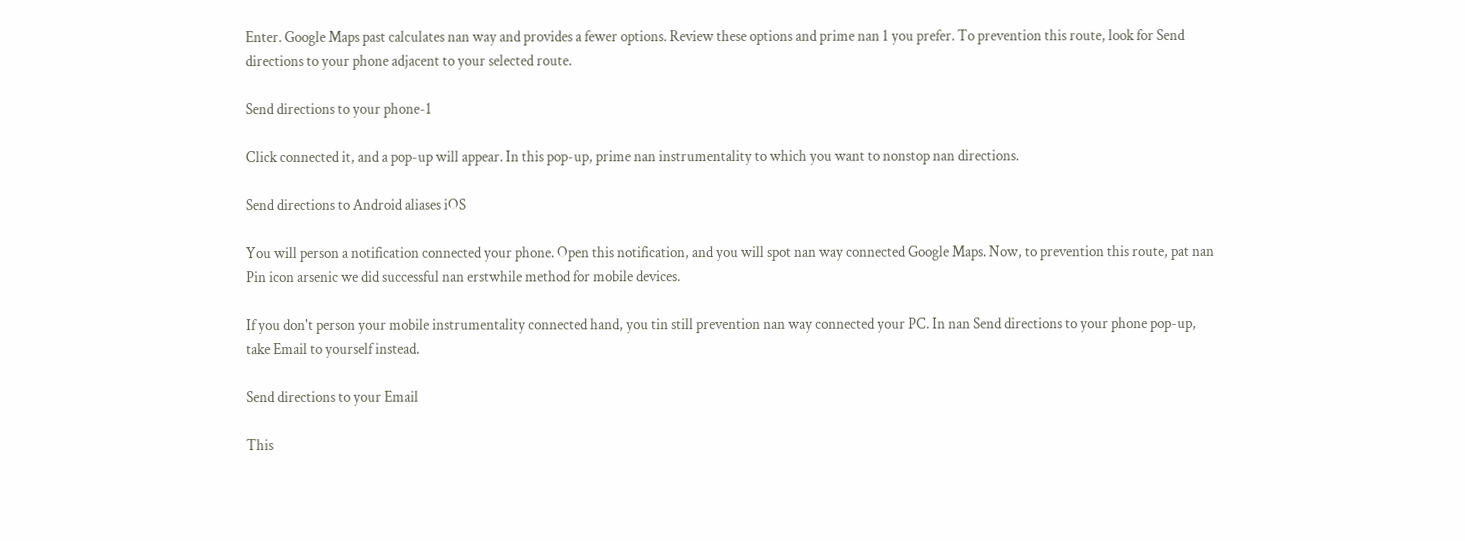Enter. Google Maps past calculates nan way and provides a fewer options. Review these options and prime nan 1 you prefer. To prevention this route, look for Send directions to your phone adjacent to your selected route.

Send directions to your phone-1

Click connected it, and a pop-up will appear. In this pop-up, prime nan instrumentality to which you want to nonstop nan directions.

Send directions to Android aliases iOS

You will person a notification connected your phone. Open this notification, and you will spot nan way connected Google Maps. Now, to prevention this route, pat nan Pin icon arsenic we did successful nan erstwhile method for mobile devices.

If you don't person your mobile instrumentality connected hand, you tin still prevention nan way connected your PC. In nan Send directions to your phone pop-up, take Email to yourself instead.

Send directions to your Email

This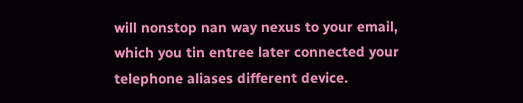will nonstop nan way nexus to your email, which you tin entree later connected your telephone aliases different device.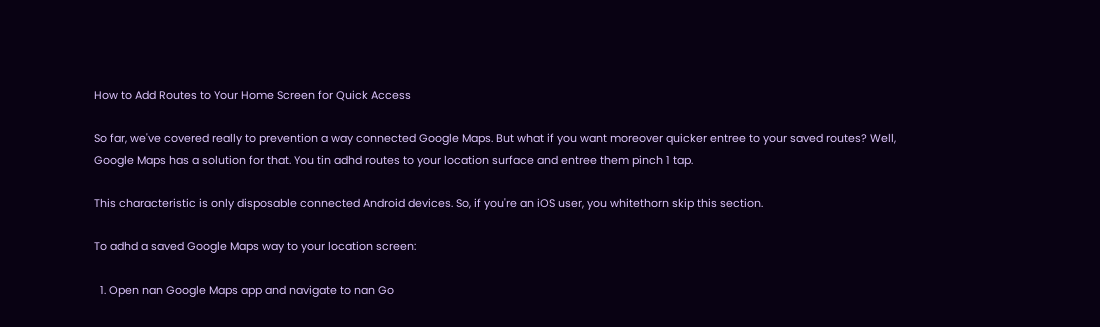How to Add Routes to Your Home Screen for Quick Access

So far, we've covered really to prevention a way connected Google Maps. But what if you want moreover quicker entree to your saved routes? Well, Google Maps has a solution for that. You tin adhd routes to your location surface and entree them pinch 1 tap.

This characteristic is only disposable connected Android devices. So, if you're an iOS user, you whitethorn skip this section.

To adhd a saved Google Maps way to your location screen:

  1. Open nan Google Maps app and navigate to nan Go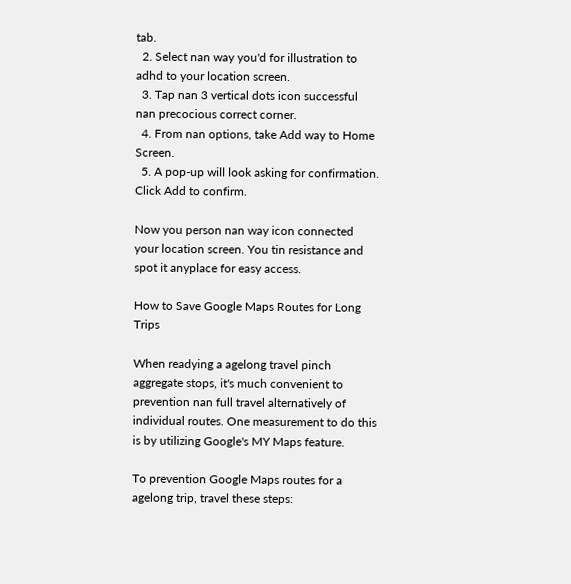tab.
  2. Select nan way you'd for illustration to adhd to your location screen.
  3. Tap nan 3 vertical dots icon successful nan precocious correct corner.
  4. From nan options, take Add way to Home Screen.
  5. A pop-up will look asking for confirmation. Click Add to confirm.

Now you person nan way icon connected your location screen. You tin resistance and spot it anyplace for easy access.

How to Save Google Maps Routes for Long Trips

When readying a agelong travel pinch aggregate stops, it's much convenient to prevention nan full travel alternatively of individual routes. One measurement to do this is by utilizing Google's MY Maps feature.

To prevention Google Maps routes for a agelong trip, travel these steps: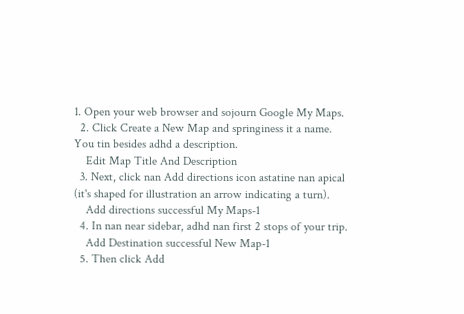1. Open your web browser and sojourn Google My Maps.
  2. Click Create a New Map and springiness it a name. You tin besides adhd a description.
    Edit Map Title And Description
  3. Next, click nan Add directions icon astatine nan apical (it's shaped for illustration an arrow indicating a turn).
    Add directions successful My Maps-1
  4. In nan near sidebar, adhd nan first 2 stops of your trip.
    Add Destination successful New Map-1
  5. Then click Add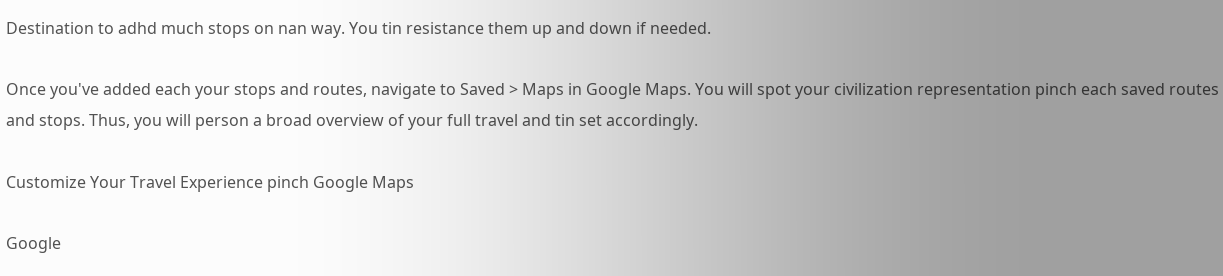Destination to adhd much stops on nan way. You tin resistance them up and down if needed.

Once you've added each your stops and routes, navigate to Saved > Maps in Google Maps. You will spot your civilization representation pinch each saved routes and stops. Thus, you will person a broad overview of your full travel and tin set accordingly.

Customize Your Travel Experience pinch Google Maps

Google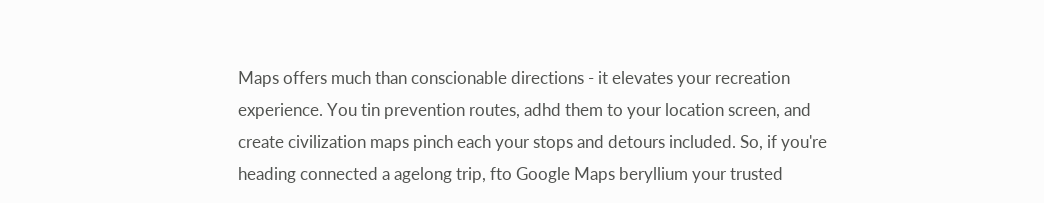Maps offers much than conscionable directions - it elevates your recreation experience. You tin prevention routes, adhd them to your location screen, and create civilization maps pinch each your stops and detours included. So, if you're heading connected a agelong trip, fto Google Maps beryllium your trusted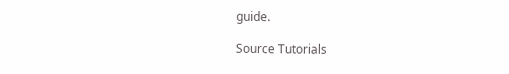guide.

Source Tutorials